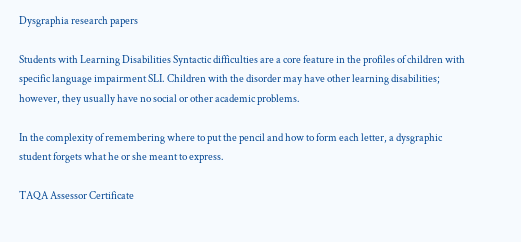Dysgraphia research papers

Students with Learning Disabilities Syntactic difficulties are a core feature in the profiles of children with specific language impairment SLI. Children with the disorder may have other learning disabilities; however, they usually have no social or other academic problems.

In the complexity of remembering where to put the pencil and how to form each letter, a dysgraphic student forgets what he or she meant to express.

TAQA Assessor Certificate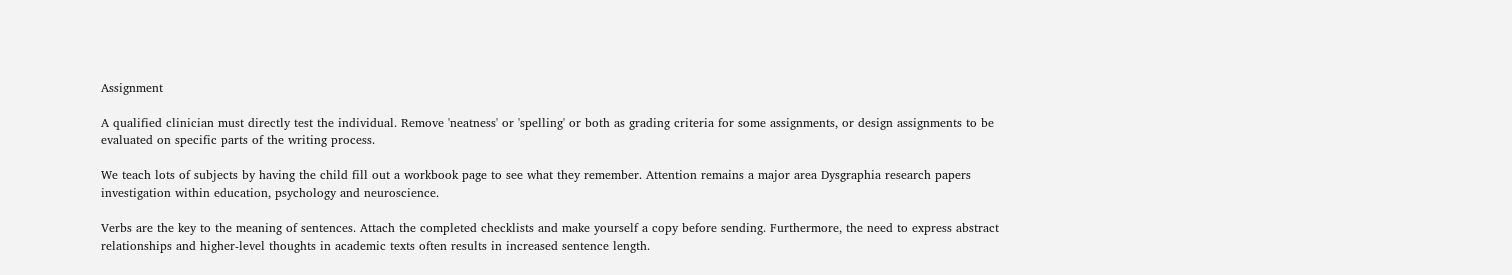Assignment

A qualified clinician must directly test the individual. Remove 'neatness' or 'spelling' or both as grading criteria for some assignments, or design assignments to be evaluated on specific parts of the writing process.

We teach lots of subjects by having the child fill out a workbook page to see what they remember. Attention remains a major area Dysgraphia research papers investigation within education, psychology and neuroscience.

Verbs are the key to the meaning of sentences. Attach the completed checklists and make yourself a copy before sending. Furthermore, the need to express abstract relationships and higher-level thoughts in academic texts often results in increased sentence length.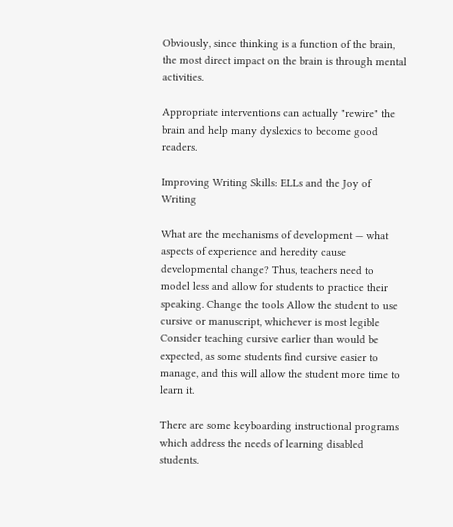Obviously, since thinking is a function of the brain, the most direct impact on the brain is through mental activities.

Appropriate interventions can actually "rewire" the brain and help many dyslexics to become good readers.

Improving Writing Skills: ELLs and the Joy of Writing

What are the mechanisms of development — what aspects of experience and heredity cause developmental change? Thus, teachers need to model less and allow for students to practice their speaking. Change the tools Allow the student to use cursive or manuscript, whichever is most legible Consider teaching cursive earlier than would be expected, as some students find cursive easier to manage, and this will allow the student more time to learn it.

There are some keyboarding instructional programs which address the needs of learning disabled students.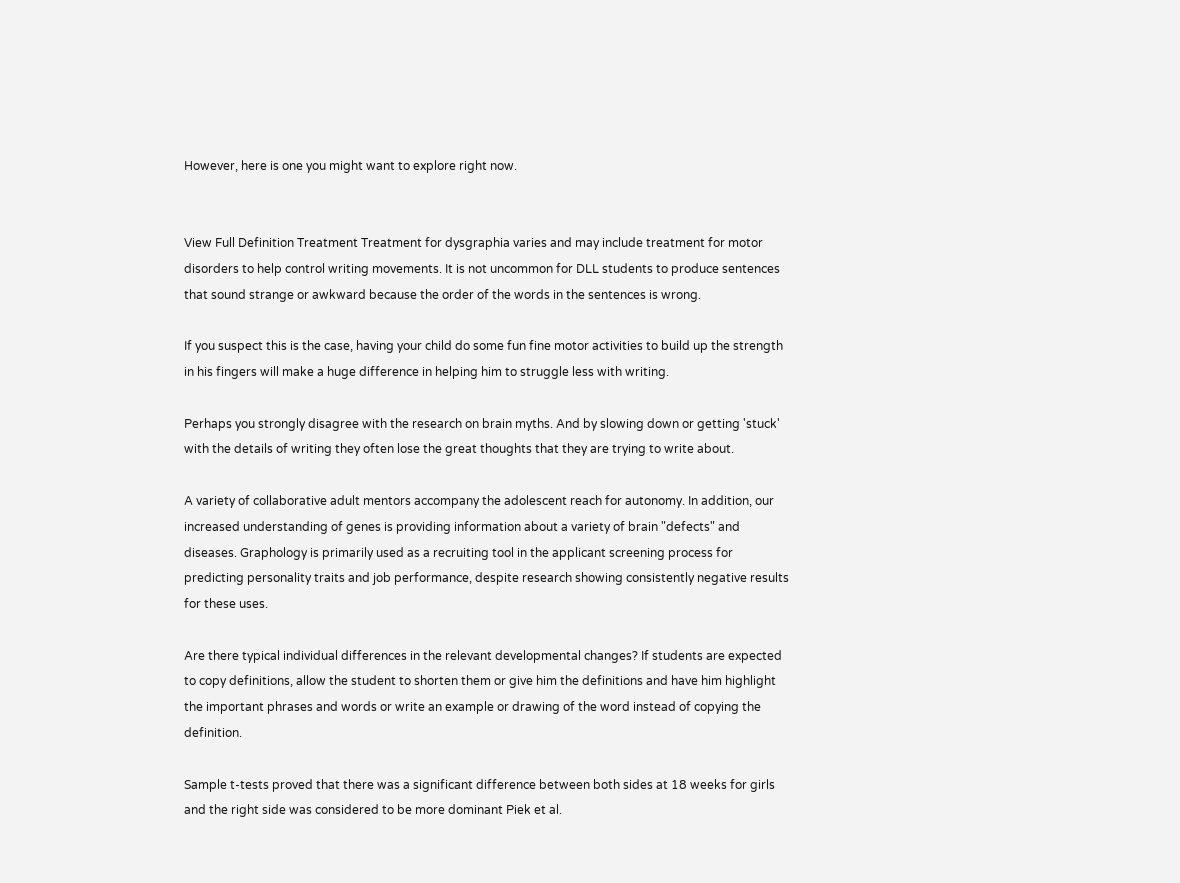However, here is one you might want to explore right now.


View Full Definition Treatment Treatment for dysgraphia varies and may include treatment for motor disorders to help control writing movements. It is not uncommon for DLL students to produce sentences that sound strange or awkward because the order of the words in the sentences is wrong.

If you suspect this is the case, having your child do some fun fine motor activities to build up the strength in his fingers will make a huge difference in helping him to struggle less with writing.

Perhaps you strongly disagree with the research on brain myths. And by slowing down or getting 'stuck' with the details of writing they often lose the great thoughts that they are trying to write about.

A variety of collaborative adult mentors accompany the adolescent reach for autonomy. In addition, our increased understanding of genes is providing information about a variety of brain "defects" and diseases. Graphology is primarily used as a recruiting tool in the applicant screening process for predicting personality traits and job performance, despite research showing consistently negative results for these uses.

Are there typical individual differences in the relevant developmental changes? If students are expected to copy definitions, allow the student to shorten them or give him the definitions and have him highlight the important phrases and words or write an example or drawing of the word instead of copying the definition.

Sample t-tests proved that there was a significant difference between both sides at 18 weeks for girls and the right side was considered to be more dominant Piek et al.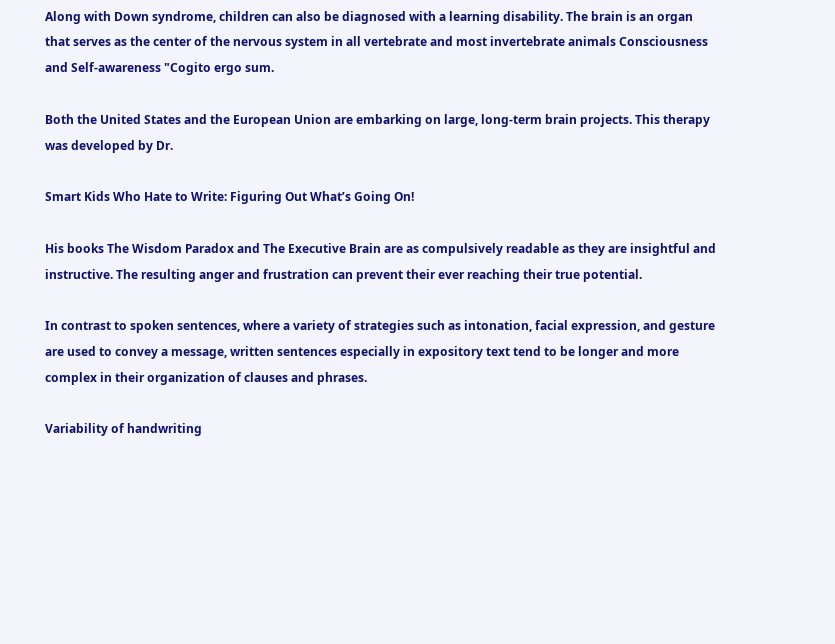Along with Down syndrome, children can also be diagnosed with a learning disability. The brain is an organ that serves as the center of the nervous system in all vertebrate and most invertebrate animals Consciousness and Self-awareness "Cogito ergo sum.

Both the United States and the European Union are embarking on large, long-term brain projects. This therapy was developed by Dr.

Smart Kids Who Hate to Write: Figuring Out What’s Going On!

His books The Wisdom Paradox and The Executive Brain are as compulsively readable as they are insightful and instructive. The resulting anger and frustration can prevent their ever reaching their true potential.

In contrast to spoken sentences, where a variety of strategies such as intonation, facial expression, and gesture are used to convey a message, written sentences especially in expository text tend to be longer and more complex in their organization of clauses and phrases.

Variability of handwriting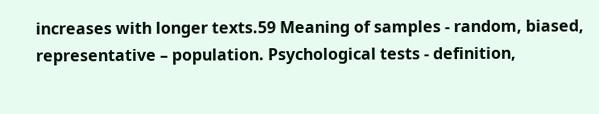increases with longer texts.59 Meaning of samples - random, biased, representative – population. Psychological tests - definition,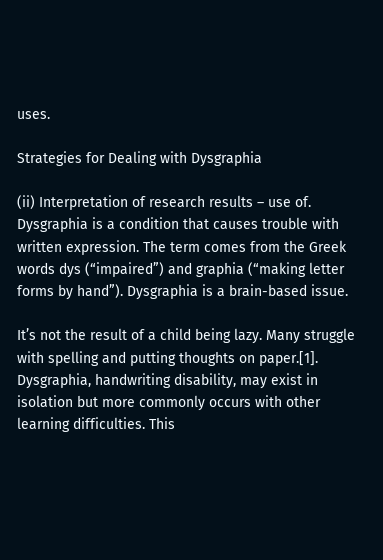uses.

Strategies for Dealing with Dysgraphia

(ii) Interpretation of research results – use of. Dysgraphia is a condition that causes trouble with written expression. The term comes from the Greek words dys (“impaired”) and graphia (“making letter forms by hand”). Dysgraphia is a brain-based issue.

It’s not the result of a child being lazy. Many struggle with spelling and putting thoughts on paper.[1]. Dysgraphia, handwriting disability, may exist in isolation but more commonly occurs with other learning difficulties. This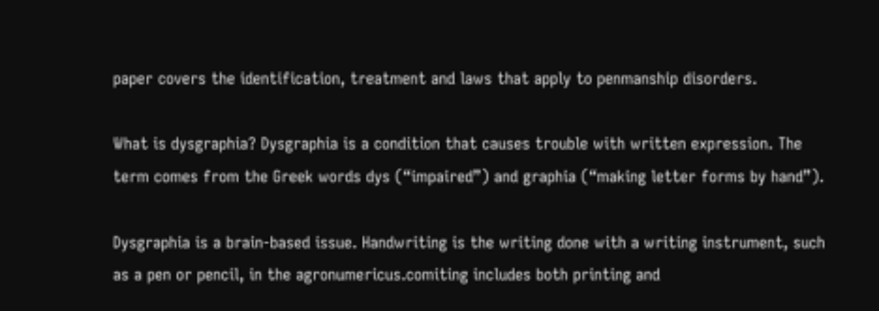paper covers the identification, treatment and laws that apply to penmanship disorders.

What is dysgraphia? Dysgraphia is a condition that causes trouble with written expression. The term comes from the Greek words dys (“impaired”) and graphia (“making letter forms by hand”).

Dysgraphia is a brain-based issue. Handwriting is the writing done with a writing instrument, such as a pen or pencil, in the agronumericus.comiting includes both printing and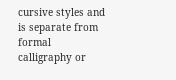cursive styles and is separate from formal calligraphy or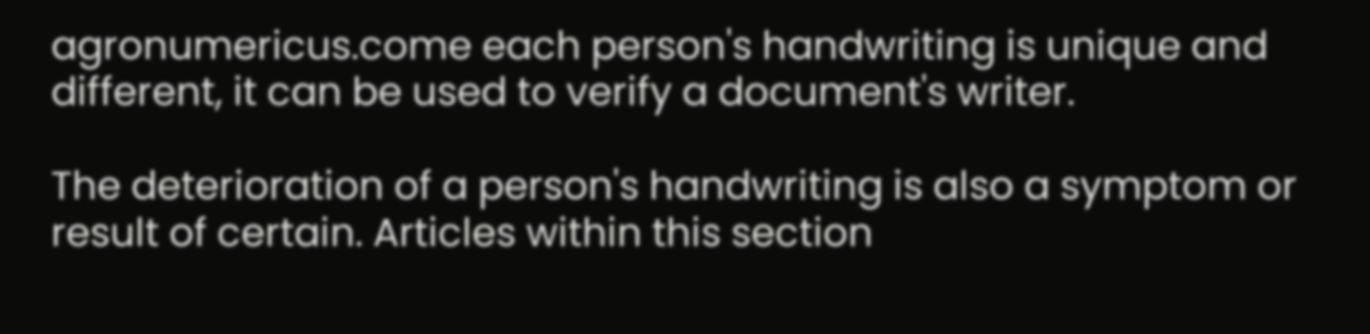agronumericus.come each person's handwriting is unique and different, it can be used to verify a document's writer.

The deterioration of a person's handwriting is also a symptom or result of certain. Articles within this section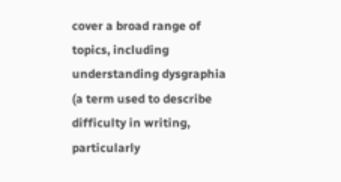cover a broad range of topics, including understanding dysgraphia (a term used to describe difficulty in writing, particularly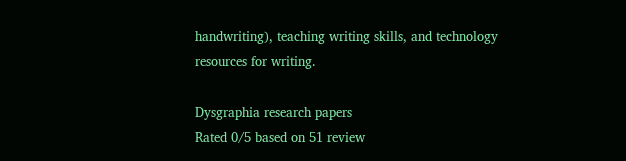handwriting), teaching writing skills, and technology resources for writing.

Dysgraphia research papers
Rated 0/5 based on 51 review